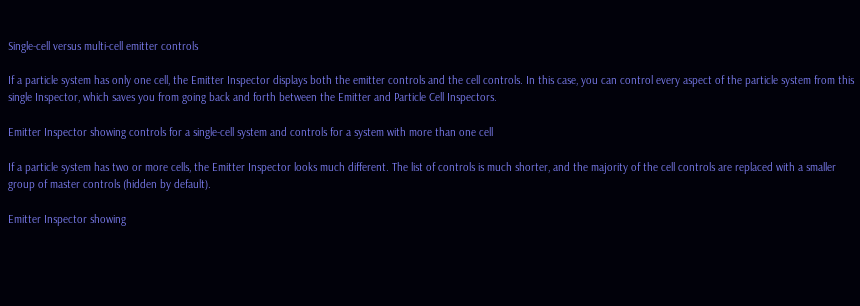Single-cell versus multi-cell emitter controls

If a particle system has only one cell, the Emitter Inspector displays both the emitter controls and the cell controls. In this case, you can control every aspect of the particle system from this single Inspector, which saves you from going back and forth between the Emitter and Particle Cell Inspectors.

Emitter Inspector showing controls for a single-cell system and controls for a system with more than one cell

If a particle system has two or more cells, the Emitter Inspector looks much different. The list of controls is much shorter, and the majority of the cell controls are replaced with a smaller group of master controls (hidden by default).

Emitter Inspector showing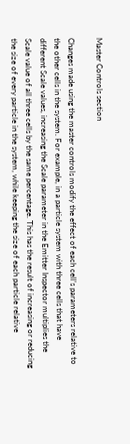Master Controls section

Changes made using the master controls modify the effect of each cell’s parameters relative to the other cells in the system. For example, in a particle system with three cells that have different Scale values, increasing the Scale parameter in the Emitter Inspector multiplies the Scale value of all three cells by the same percentage. This has the result of increasing or reducing the size of every particle in the system, while keeping the size of each particle relative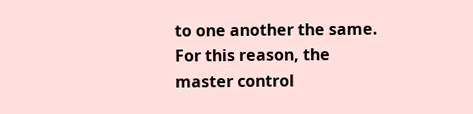to one another the same. For this reason, the master control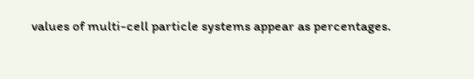values of multi-cell particle systems appear as percentages.